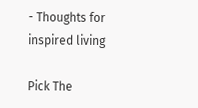- Thoughts for inspired living

Pick The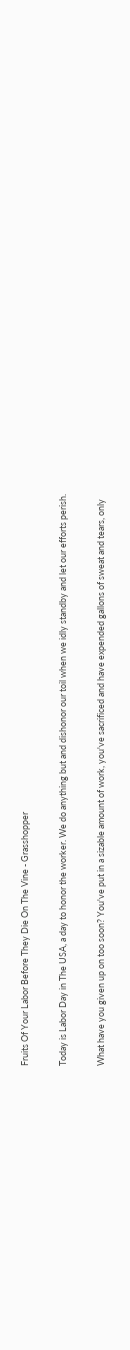Fruits Of Your Labor Before They Die On The Vine - Grasshopper

Today is Labor Day in The USA, a day to honor the worker. We do anything but and dishonor our toil when we idly standby and let our efforts perish.

What have you given up on too soon? You've put in a sizable amount of work, you've sacrificed and have expended gallons of sweat and tears, only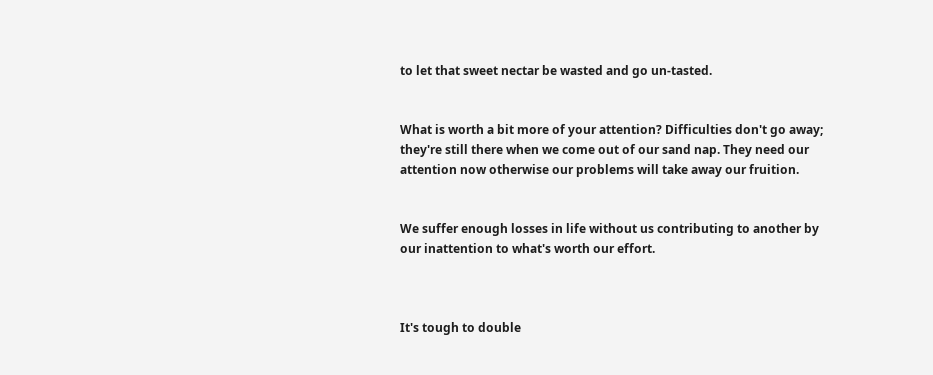to let that sweet nectar be wasted and go un-tasted.


What is worth a bit more of your attention? Difficulties don't go away; they're still there when we come out of our sand nap. They need our attention now otherwise our problems will take away our fruition.


We suffer enough losses in life without us contributing to another by our inattention to what's worth our effort.



It's tough to double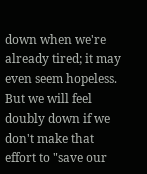down when we're already tired; it may even seem hopeless. But we will feel doubly down if we don't make that effort to "save our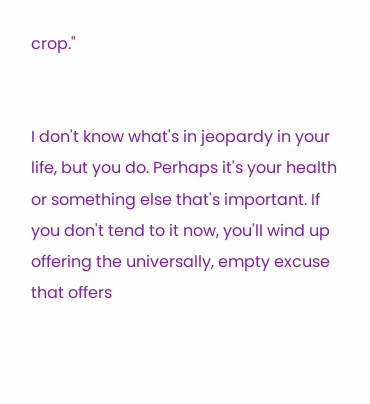crop."


I don't know what's in jeopardy in your life, but you do. Perhaps it's your health or something else that's important. If you don't tend to it now, you'll wind up offering the universally, empty excuse that offers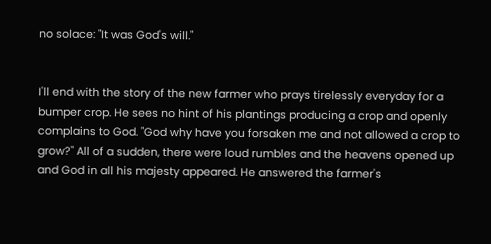no solace: "It was God's will."


I'll end with the story of the new farmer who prays tirelessly everyday for a bumper crop. He sees no hint of his plantings producing a crop and openly complains to God. "God why have you forsaken me and not allowed a crop to grow?" All of a sudden, there were loud rumbles and the heavens opened up and God in all his majesty appeared. He answered the farmer's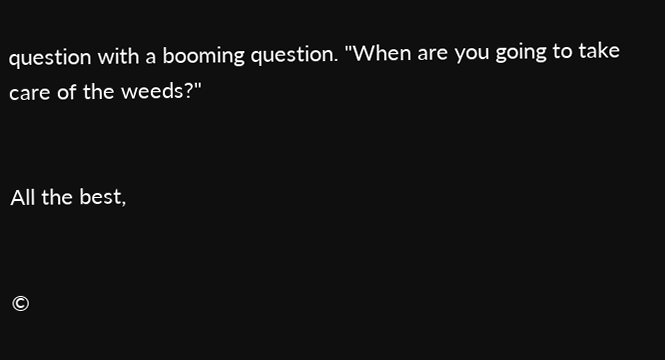question with a booming question. "When are you going to take care of the weeds?"


All the best,


©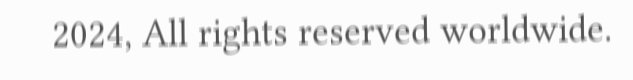2024, All rights reserved worldwide.